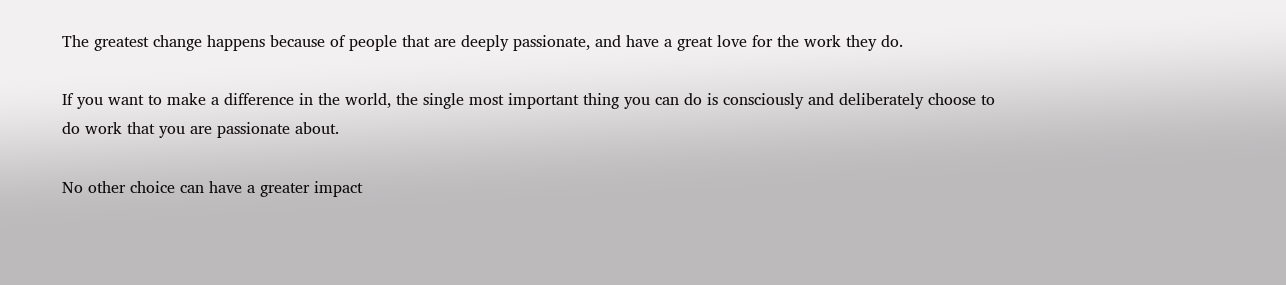The greatest change happens because of people that are deeply passionate, and have a great love for the work they do.

If you want to make a difference in the world, the single most important thing you can do is consciously and deliberately choose to do work that you are passionate about.

No other choice can have a greater impact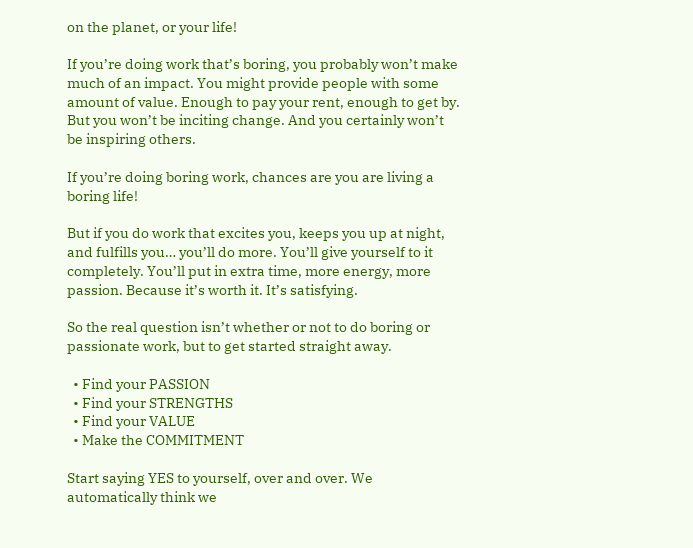on the planet, or your life!

If you’re doing work that’s boring, you probably won’t make much of an impact. You might provide people with some amount of value. Enough to pay your rent, enough to get by. But you won’t be inciting change. And you certainly won’t be inspiring others.

If you’re doing boring work, chances are you are living a boring life!

But if you do work that excites you, keeps you up at night, and fulfills you… you’ll do more. You’ll give yourself to it completely. You’ll put in extra time, more energy, more passion. Because it’s worth it. It’s satisfying.

So the real question isn’t whether or not to do boring or passionate work, but to get started straight away.

  • Find your PASSION
  • Find your STRENGTHS
  • Find your VALUE
  • Make the COMMITMENT

Start saying YES to yourself, over and over. We automatically think we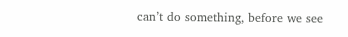can’t do something, before we see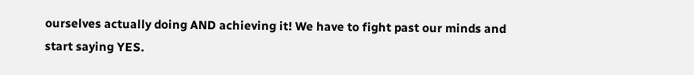ourselves actually doing AND achieving it! We have to fight past our minds and start saying YES.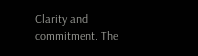Clarity and commitment. The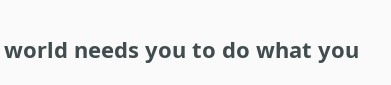world needs you to do what you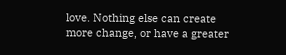love. Nothing else can create more change, or have a greater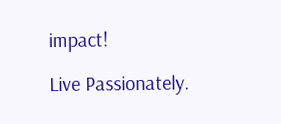impact!

Live Passionately.